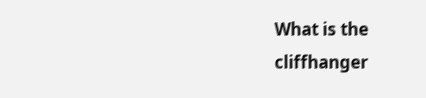What is the cliffhanger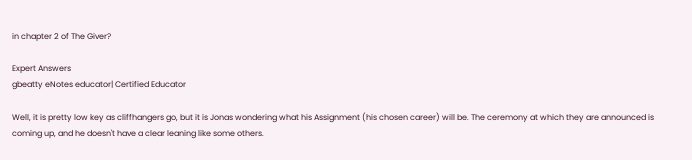in chapter 2 of The Giver?

Expert Answers
gbeatty eNotes educator| Certified Educator

Well, it is pretty low key as cliffhangers go, but it is Jonas wondering what his Assignment (his chosen career) will be. The ceremony at which they are announced is coming up, and he doesn't have a clear leaning like some others.